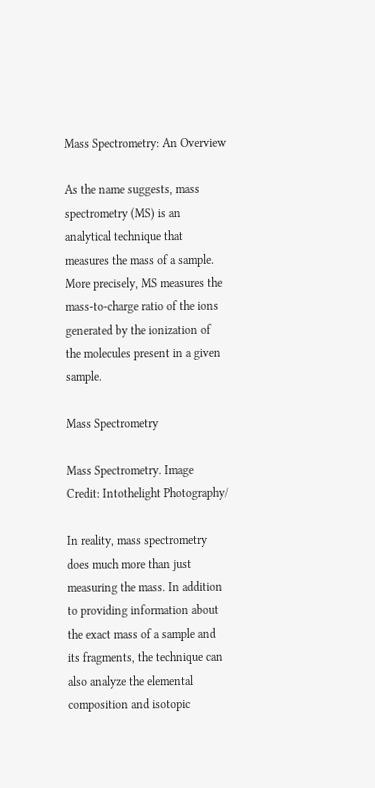Mass Spectrometry: An Overview

As the name suggests, mass spectrometry (MS) is an analytical technique that measures the mass of a sample. More precisely, MS measures the mass-to-charge ratio of the ions generated by the ionization of the molecules present in a given sample.

Mass Spectrometry

Mass Spectrometry. Image Credit: Intothelight Photography/

In reality, mass spectrometry does much more than just measuring the mass. In addition to providing information about the exact mass of a sample and its fragments, the technique can also analyze the elemental composition and isotopic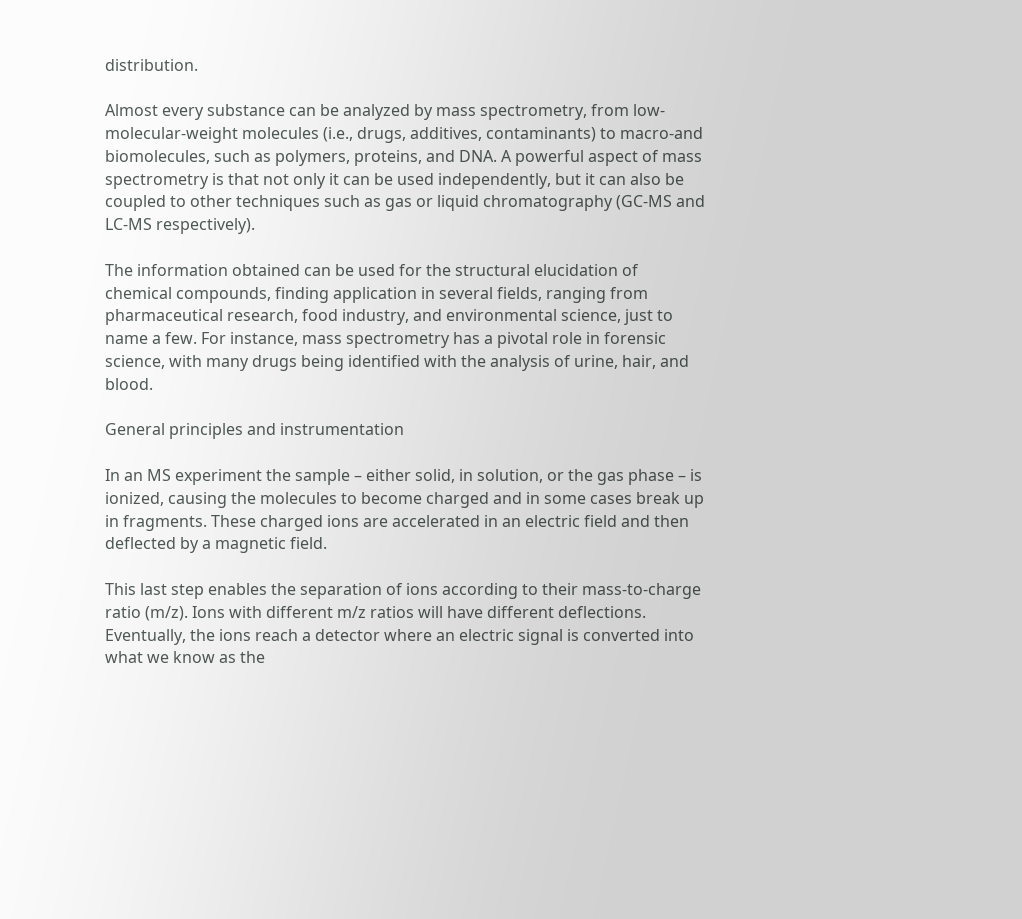distribution.

Almost every substance can be analyzed by mass spectrometry, from low-molecular-weight molecules (i.e., drugs, additives, contaminants) to macro-and biomolecules, such as polymers, proteins, and DNA. A powerful aspect of mass spectrometry is that not only it can be used independently, but it can also be coupled to other techniques such as gas or liquid chromatography (GC-MS and LC-MS respectively).

The information obtained can be used for the structural elucidation of chemical compounds, finding application in several fields, ranging from pharmaceutical research, food industry, and environmental science, just to name a few. For instance, mass spectrometry has a pivotal role in forensic science, with many drugs being identified with the analysis of urine, hair, and blood.

General principles and instrumentation

In an MS experiment the sample – either solid, in solution, or the gas phase – is ionized, causing the molecules to become charged and in some cases break up in fragments. These charged ions are accelerated in an electric field and then deflected by a magnetic field.

This last step enables the separation of ions according to their mass-to-charge ratio (m/z). Ions with different m/z ratios will have different deflections. Eventually, the ions reach a detector where an electric signal is converted into what we know as the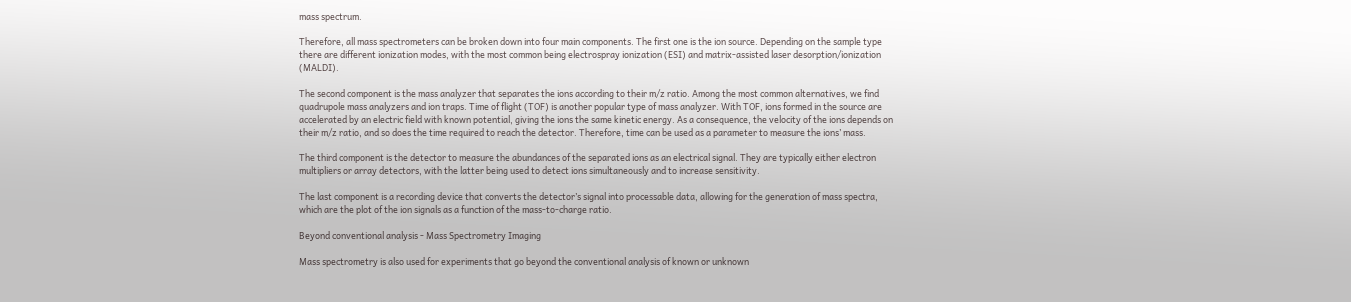mass spectrum.

Therefore, all mass spectrometers can be broken down into four main components. The first one is the ion source. Depending on the sample type there are different ionization modes, with the most common being electrospray ionization (ESI) and matrix-assisted laser desorption/ionization (MALDI).

The second component is the mass analyzer that separates the ions according to their m/z ratio. Among the most common alternatives, we find quadrupole mass analyzers and ion traps. Time of flight (TOF) is another popular type of mass analyzer. With TOF, ions formed in the source are accelerated by an electric field with known potential, giving the ions the same kinetic energy. As a consequence, the velocity of the ions depends on their m/z ratio, and so does the time required to reach the detector. Therefore, time can be used as a parameter to measure the ions’ mass.

The third component is the detector to measure the abundances of the separated ions as an electrical signal. They are typically either electron multipliers or array detectors, with the latter being used to detect ions simultaneously and to increase sensitivity.

The last component is a recording device that converts the detector’s signal into processable data, allowing for the generation of mass spectra, which are the plot of the ion signals as a function of the mass-to-charge ratio.

Beyond conventional analysis - Mass Spectrometry Imaging

Mass spectrometry is also used for experiments that go beyond the conventional analysis of known or unknown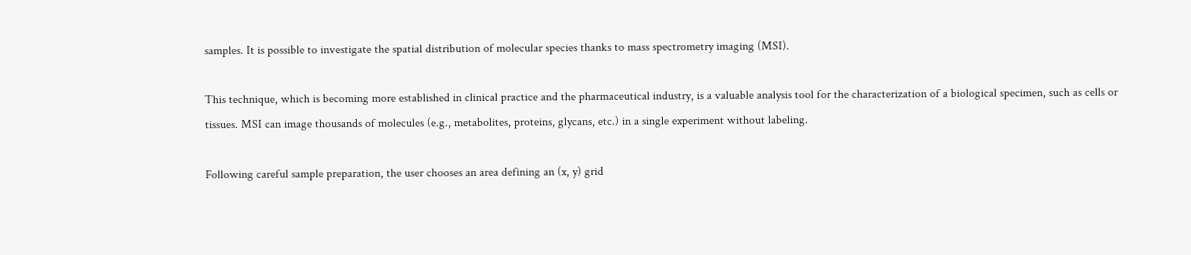samples. It is possible to investigate the spatial distribution of molecular species thanks to mass spectrometry imaging (MSI).

This technique, which is becoming more established in clinical practice and the pharmaceutical industry, is a valuable analysis tool for the characterization of a biological specimen, such as cells or tissues. MSI can image thousands of molecules (e.g., metabolites, proteins, glycans, etc.) in a single experiment without labeling.

Following careful sample preparation, the user chooses an area defining an (x, y) grid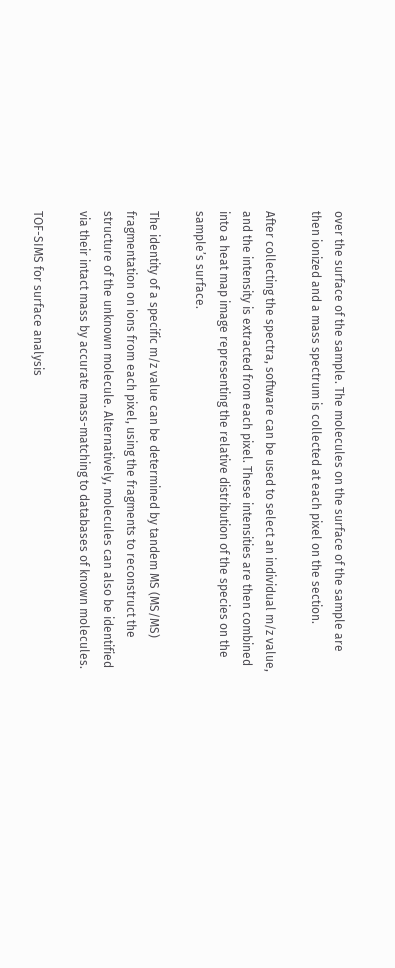over the surface of the sample. The molecules on the surface of the sample are then ionized and a mass spectrum is collected at each pixel on the section.

After collecting the spectra, software can be used to select an individual m/z value, and the intensity is extracted from each pixel. These intensities are then combined into a heat map image representing the relative distribution of the species on the sample’s surface.

The identity of a specific m/z value can be determined by tandem MS (MS/MS) fragmentation on ions from each pixel, using the fragments to reconstruct the structure of the unknown molecule. Alternatively, molecules can also be identified via their intact mass by accurate mass-matching to databases of known molecules.

TOF-SIMS for surface analysis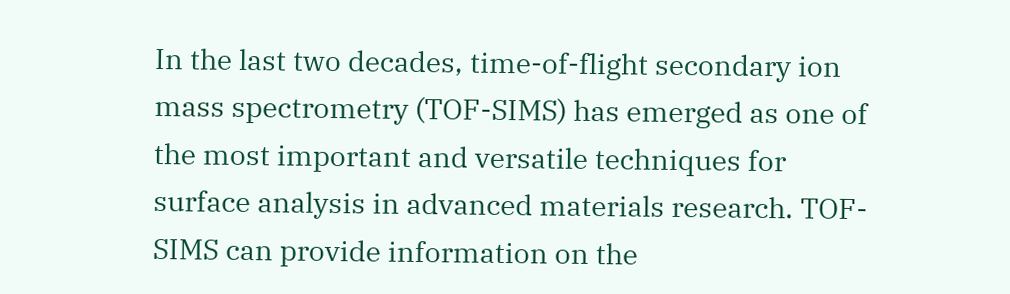In the last two decades, time-of-flight secondary ion mass spectrometry (TOF-SIMS) has emerged as one of the most important and versatile techniques for surface analysis in advanced materials research. TOF-SIMS can provide information on the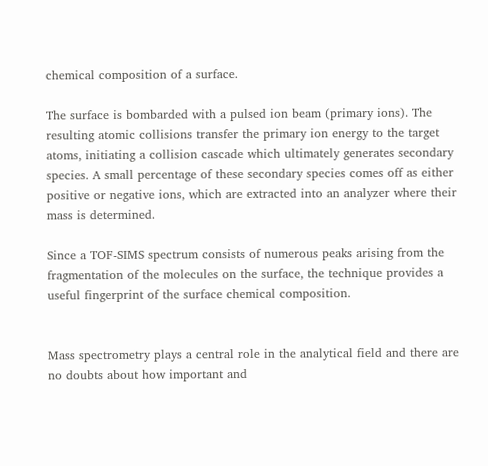chemical composition of a surface.

The surface is bombarded with a pulsed ion beam (primary ions). The resulting atomic collisions transfer the primary ion energy to the target atoms, initiating a collision cascade which ultimately generates secondary species. A small percentage of these secondary species comes off as either positive or negative ions, which are extracted into an analyzer where their mass is determined.

Since a TOF-SIMS spectrum consists of numerous peaks arising from the fragmentation of the molecules on the surface, the technique provides a useful fingerprint of the surface chemical composition.


Mass spectrometry plays a central role in the analytical field and there are no doubts about how important and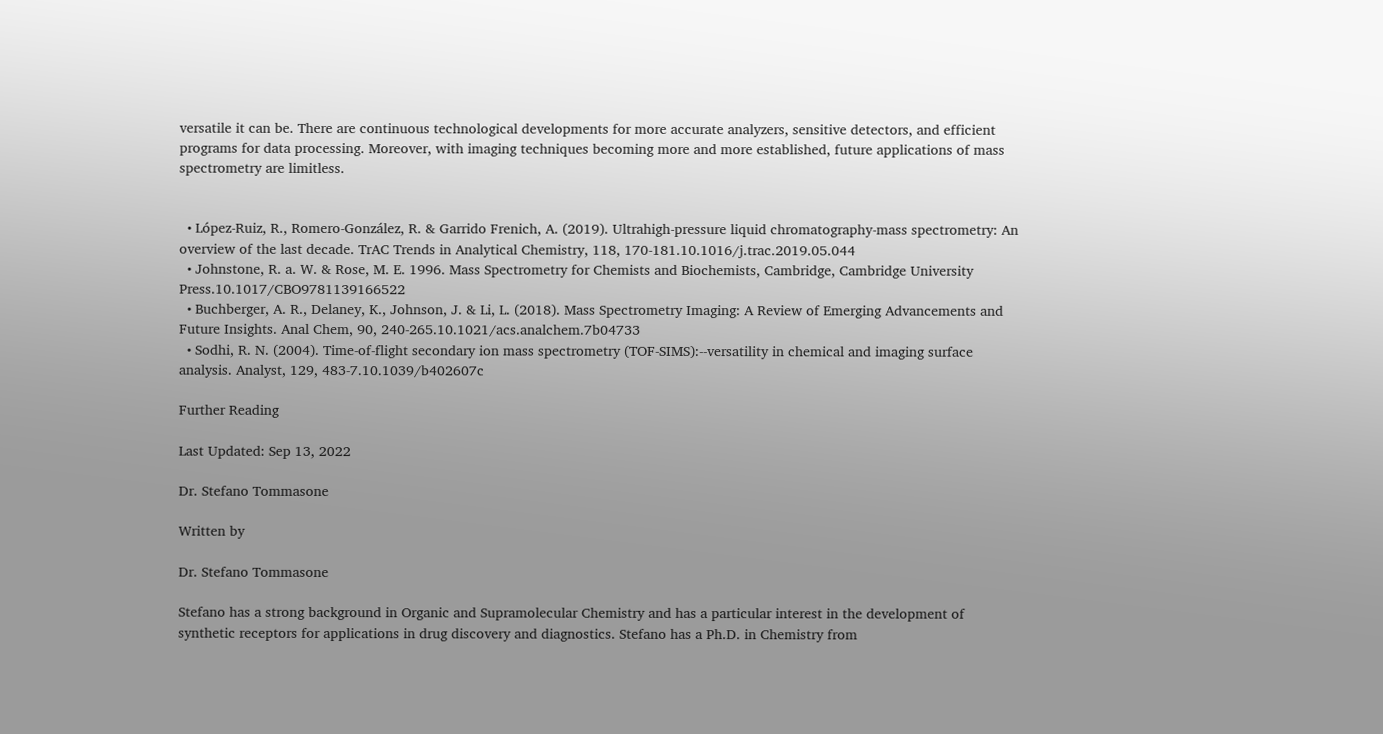versatile it can be. There are continuous technological developments for more accurate analyzers, sensitive detectors, and efficient programs for data processing. Moreover, with imaging techniques becoming more and more established, future applications of mass spectrometry are limitless.


  • López-Ruiz, R., Romero-González, R. & Garrido Frenich, A. (2019). Ultrahigh-pressure liquid chromatography-mass spectrometry: An overview of the last decade. TrAC Trends in Analytical Chemistry, 118, 170-181.10.1016/j.trac.2019.05.044
  • Johnstone, R. a. W. & Rose, M. E. 1996. Mass Spectrometry for Chemists and Biochemists, Cambridge, Cambridge University Press.10.1017/CBO9781139166522
  • Buchberger, A. R., Delaney, K., Johnson, J. & Li, L. (2018). Mass Spectrometry Imaging: A Review of Emerging Advancements and Future Insights. Anal Chem, 90, 240-265.10.1021/acs.analchem.7b04733
  • Sodhi, R. N. (2004). Time-of-flight secondary ion mass spectrometry (TOF-SIMS):--versatility in chemical and imaging surface analysis. Analyst, 129, 483-7.10.1039/b402607c

Further Reading

Last Updated: Sep 13, 2022

Dr. Stefano Tommasone

Written by

Dr. Stefano Tommasone

Stefano has a strong background in Organic and Supramolecular Chemistry and has a particular interest in the development of synthetic receptors for applications in drug discovery and diagnostics. Stefano has a Ph.D. in Chemistry from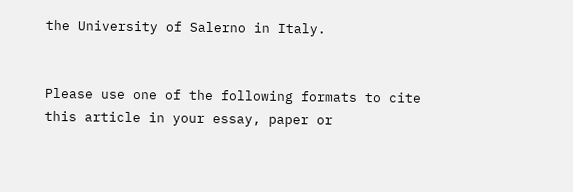the University of Salerno in Italy.


Please use one of the following formats to cite this article in your essay, paper or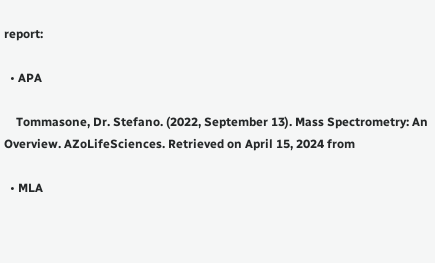report:

  • APA

    Tommasone, Dr. Stefano. (2022, September 13). Mass Spectrometry: An Overview. AZoLifeSciences. Retrieved on April 15, 2024 from

  • MLA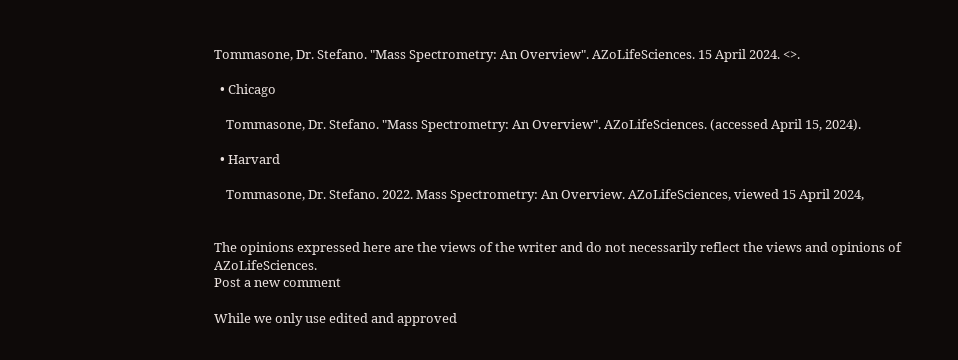Tommasone, Dr. Stefano. "Mass Spectrometry: An Overview". AZoLifeSciences. 15 April 2024. <>.

  • Chicago

    Tommasone, Dr. Stefano. "Mass Spectrometry: An Overview". AZoLifeSciences. (accessed April 15, 2024).

  • Harvard

    Tommasone, Dr. Stefano. 2022. Mass Spectrometry: An Overview. AZoLifeSciences, viewed 15 April 2024,


The opinions expressed here are the views of the writer and do not necessarily reflect the views and opinions of AZoLifeSciences.
Post a new comment

While we only use edited and approved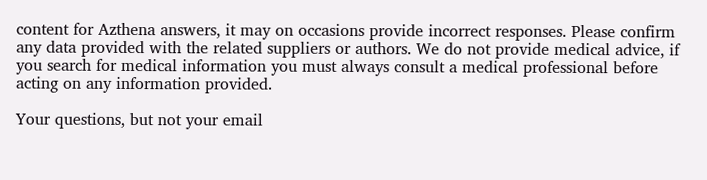content for Azthena answers, it may on occasions provide incorrect responses. Please confirm any data provided with the related suppliers or authors. We do not provide medical advice, if you search for medical information you must always consult a medical professional before acting on any information provided.

Your questions, but not your email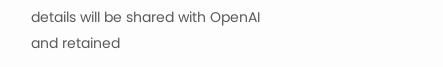details will be shared with OpenAI and retained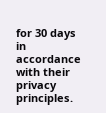for 30 days in accordance with their privacy principles.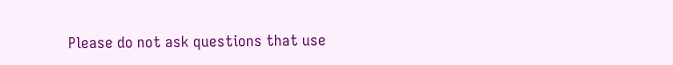Please do not ask questions that use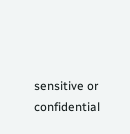sensitive or confidential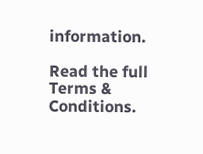information.

Read the full Terms & Conditions.